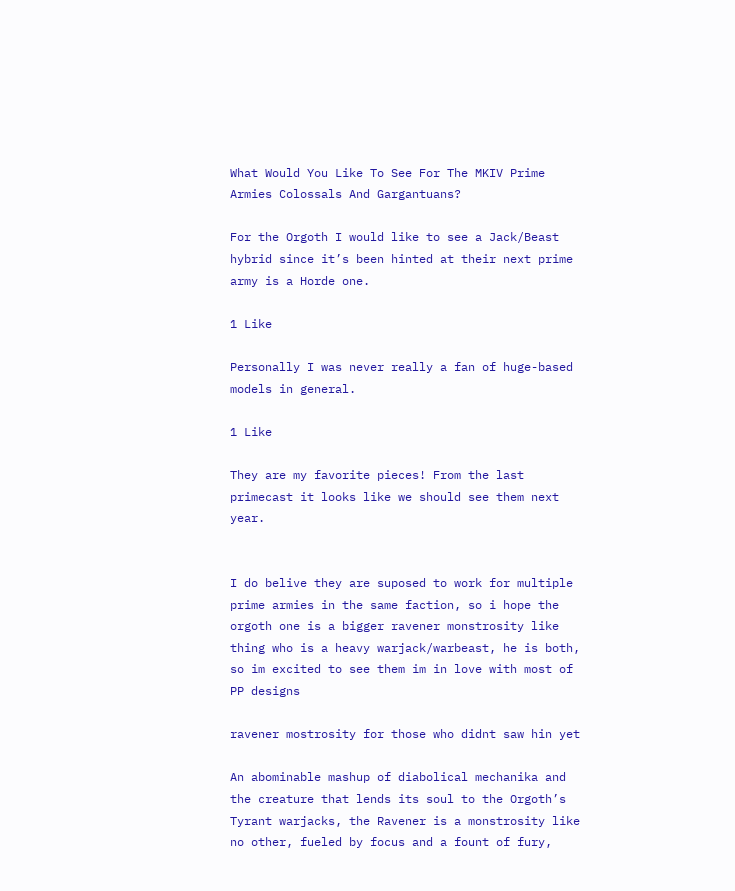What Would You Like To See For The MKIV Prime Armies Colossals And Gargantuans?

For the Orgoth I would like to see a Jack/Beast hybrid since it’s been hinted at their next prime army is a Horde one.

1 Like

Personally I was never really a fan of huge-based models in general.

1 Like

They are my favorite pieces! From the last primecast it looks like we should see them next year.


I do belive they are suposed to work for multiple prime armies in the same faction, so i hope the orgoth one is a bigger ravener monstrosity like thing who is a heavy warjack/warbeast, he is both, so im excited to see them im in love with most of PP designs

ravener mostrosity for those who didnt saw hin yet

An abominable mashup of diabolical mechanika and the creature that lends its soul to the Orgoth’s Tyrant warjacks, the Ravener is a monstrosity like no other, fueled by focus and a fount of fury,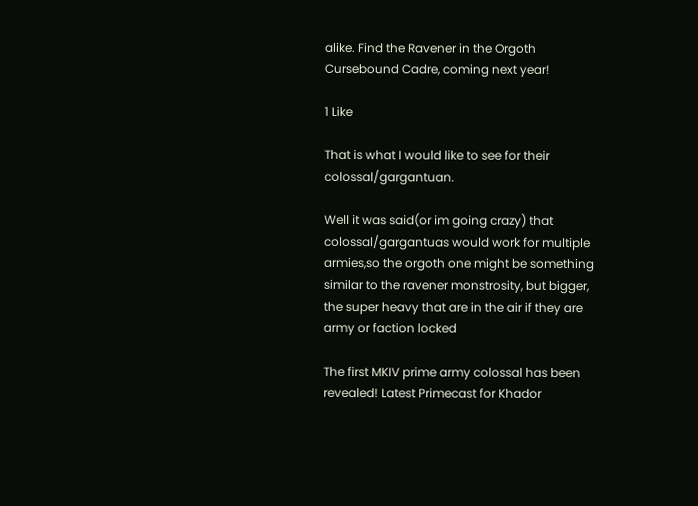alike. Find the Ravener in the Orgoth Cursebound Cadre, coming next year!

1 Like

That is what I would like to see for their colossal/gargantuan.

Well it was said(or im going crazy) that colossal/gargantuas would work for multiple armies,so the orgoth one might be something similar to the ravener monstrosity, but bigger, the super heavy that are in the air if they are army or faction locked

The first MKIV prime army colossal has been revealed! Latest Primecast for Khador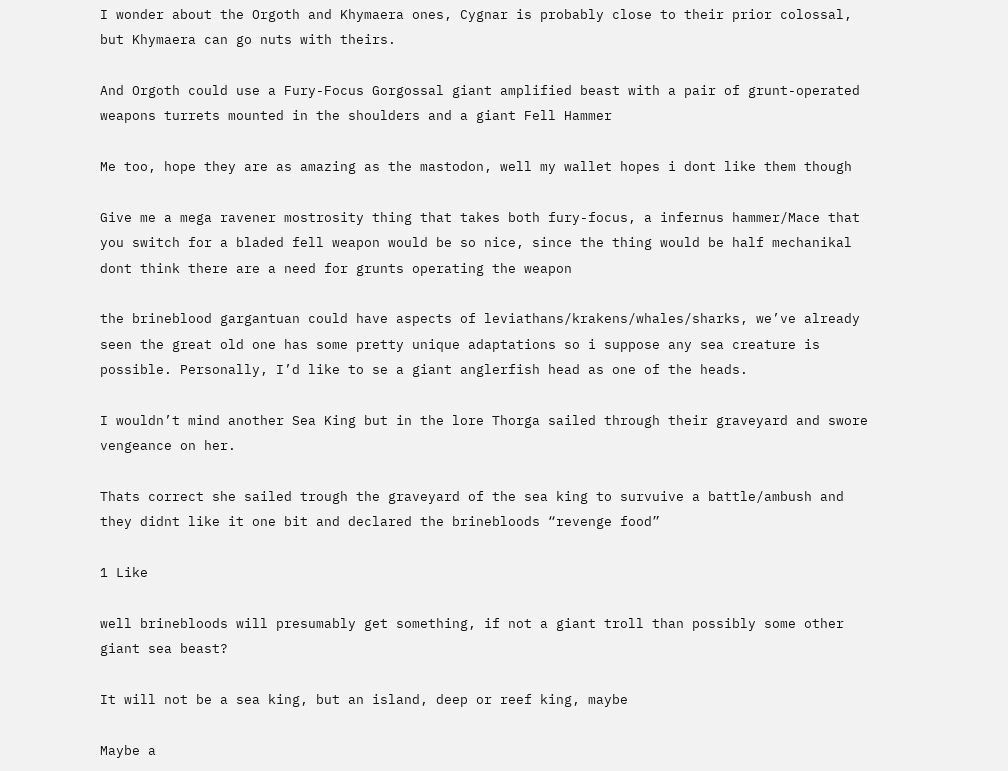I wonder about the Orgoth and Khymaera ones, Cygnar is probably close to their prior colossal, but Khymaera can go nuts with theirs.

And Orgoth could use a Fury-Focus Gorgossal giant amplified beast with a pair of grunt-operated weapons turrets mounted in the shoulders and a giant Fell Hammer

Me too, hope they are as amazing as the mastodon, well my wallet hopes i dont like them though

Give me a mega ravener mostrosity thing that takes both fury-focus, a infernus hammer/Mace that you switch for a bladed fell weapon would be so nice, since the thing would be half mechanikal dont think there are a need for grunts operating the weapon

the brineblood gargantuan could have aspects of leviathans/krakens/whales/sharks, we’ve already seen the great old one has some pretty unique adaptations so i suppose any sea creature is possible. Personally, I’d like to se a giant anglerfish head as one of the heads.

I wouldn’t mind another Sea King but in the lore Thorga sailed through their graveyard and swore vengeance on her.

Thats correct she sailed trough the graveyard of the sea king to survuive a battle/ambush and they didnt like it one bit and declared the brinebloods “revenge food”

1 Like

well brinebloods will presumably get something, if not a giant troll than possibly some other giant sea beast?

It will not be a sea king, but an island, deep or reef king, maybe

Maybe a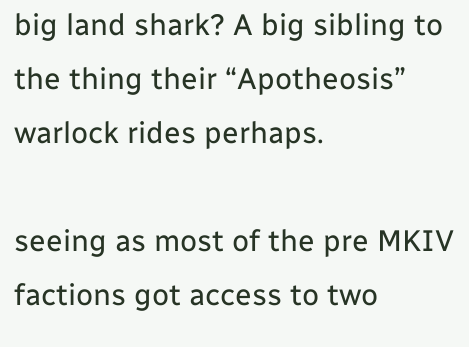big land shark? A big sibling to the thing their “Apotheosis” warlock rides perhaps.

seeing as most of the pre MKIV factions got access to two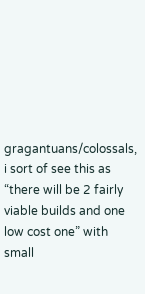gragantuans/colossals, i sort of see this as “there will be 2 fairly viable builds and one low cost one” with small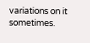variations on it sometimes.